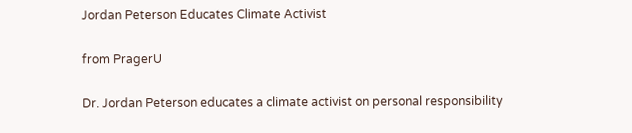Jordan Peterson Educates Climate Activist

from PragerU

Dr. Jordan Peterson educates a climate activist on personal responsibility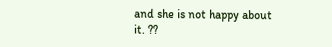and she is not happy about it. ??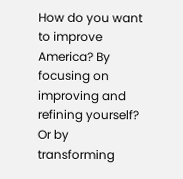How do you want to improve America? By focusing on improving and refining yourself? Or by transforming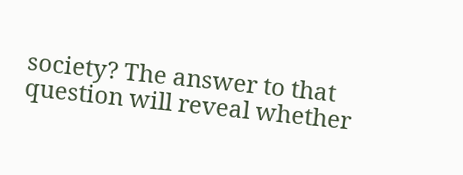society? The answer to that question will reveal whether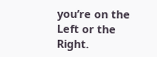you’re on the Left or the Right.